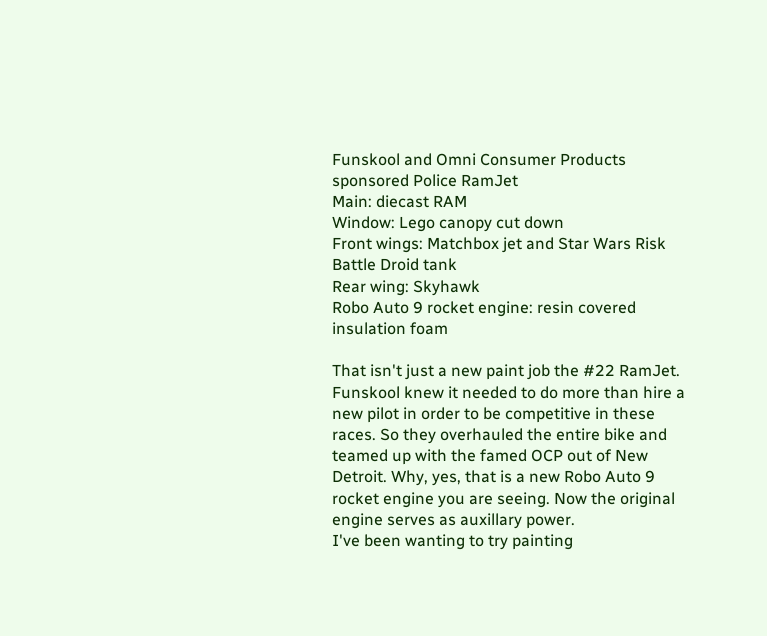Funskool and Omni Consumer Products sponsored Police RamJet
Main: diecast RAM
Window: Lego canopy cut down
Front wings: Matchbox jet and Star Wars Risk Battle Droid tank
Rear wing: Skyhawk
Robo Auto 9 rocket engine: resin covered insulation foam

That isn't just a new paint job the #22 RamJet. Funskool knew it needed to do more than hire a new pilot in order to be competitive in these races. So they overhauled the entire bike and teamed up with the famed OCP out of New Detroit. Why, yes, that is a new Robo Auto 9 rocket engine you are seeing. Now the original engine serves as auxillary power.
I've been wanting to try painting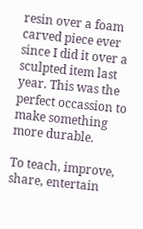resin over a foam carved piece ever since I did it over a sculpted item last year. This was the perfect occassion to make something more durable.

To teach, improve, share, entertain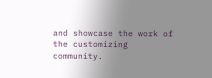and showcase the work of the customizing community.